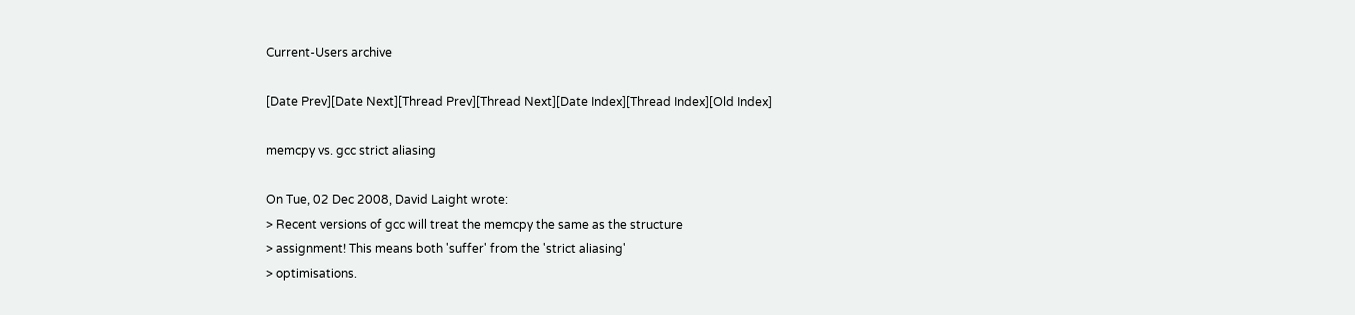Current-Users archive

[Date Prev][Date Next][Thread Prev][Thread Next][Date Index][Thread Index][Old Index]

memcpy vs. gcc strict aliasing

On Tue, 02 Dec 2008, David Laight wrote:
> Recent versions of gcc will treat the memcpy the same as the structure
> assignment! This means both 'suffer' from the 'strict aliasing'
> optimisations.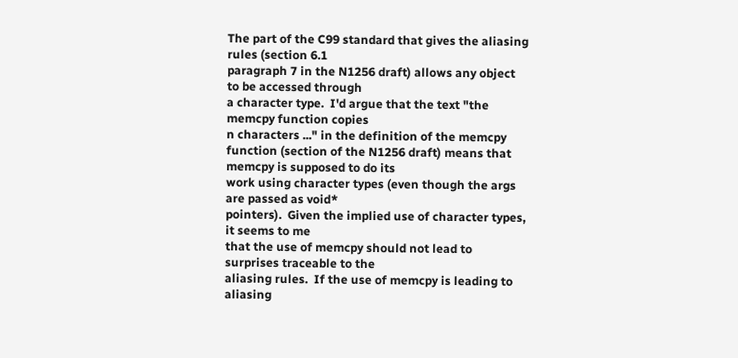The part of the C99 standard that gives the aliasing rules (section 6.1
paragraph 7 in the N1256 draft) allows any object to be accessed through
a character type.  I'd argue that the text "the memcpy function copies
n characters ..." in the definition of the memcpy function (section of the N1256 draft) means that memcpy is supposed to do its
work using character types (even though the args are passed as void*
pointers).  Given the implied use of character types, it seems to me
that the use of memcpy should not lead to surprises traceable to the
aliasing rules.  If the use of memcpy is leading to aliasing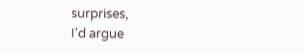surprises,
I'd argue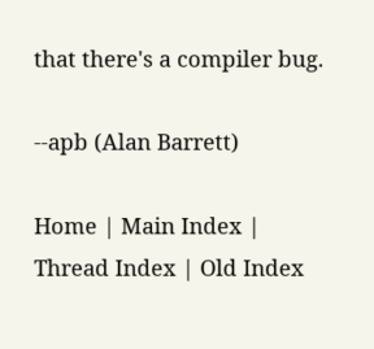that there's a compiler bug.

--apb (Alan Barrett)

Home | Main Index | Thread Index | Old Index